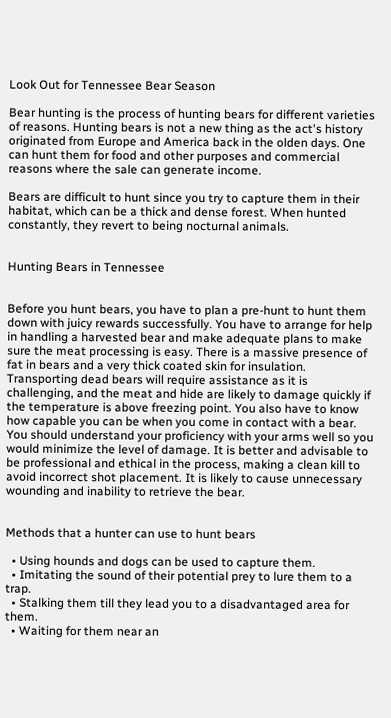Look Out for Tennessee Bear Season

Bear hunting is the process of hunting bears for different varieties of reasons. Hunting bears is not a new thing as the act's history originated from Europe and America back in the olden days. One can hunt them for food and other purposes and commercial reasons where the sale can generate income.

Bears are difficult to hunt since you try to capture them in their habitat, which can be a thick and dense forest. When hunted constantly, they revert to being nocturnal animals.


Hunting Bears in Tennessee


Before you hunt bears, you have to plan a pre-hunt to hunt them down with juicy rewards successfully. You have to arrange for help in handling a harvested bear and make adequate plans to make sure the meat processing is easy. There is a massive presence of fat in bears and a very thick coated skin for insulation. Transporting dead bears will require assistance as it is challenging, and the meat and hide are likely to damage quickly if the temperature is above freezing point. You also have to know how capable you can be when you come in contact with a bear. You should understand your proficiency with your arms well so you would minimize the level of damage. It is better and advisable to be professional and ethical in the process, making a clean kill to avoid incorrect shot placement. It is likely to cause unnecessary wounding and inability to retrieve the bear.


Methods that a hunter can use to hunt bears

  • Using hounds and dogs can be used to capture them.
  • Imitating the sound of their potential prey to lure them to a trap.
  • Stalking them till they lead you to a disadvantaged area for them.
  • Waiting for them near an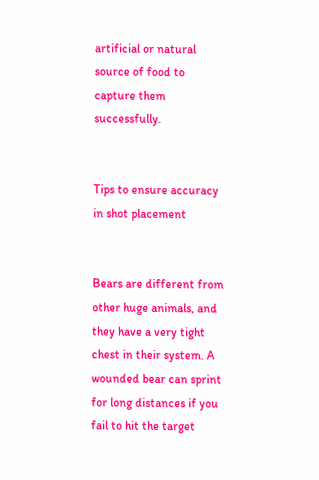artificial or natural source of food to capture them successfully.


Tips to ensure accuracy in shot placement


Bears are different from other huge animals, and they have a very tight chest in their system. A wounded bear can sprint for long distances if you fail to hit the target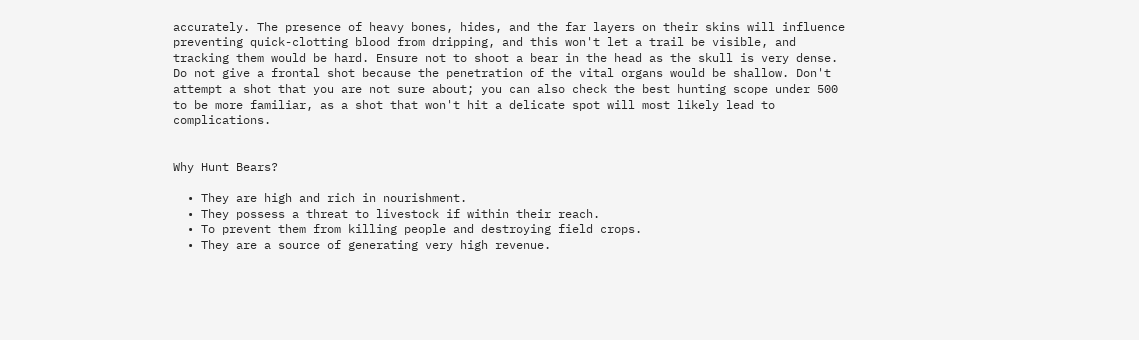accurately. The presence of heavy bones, hides, and the far layers on their skins will influence preventing quick-clotting blood from dripping, and this won't let a trail be visible, and tracking them would be hard. Ensure not to shoot a bear in the head as the skull is very dense. Do not give a frontal shot because the penetration of the vital organs would be shallow. Don't attempt a shot that you are not sure about; you can also check the best hunting scope under 500 to be more familiar, as a shot that won't hit a delicate spot will most likely lead to complications.


Why Hunt Bears?

  • They are high and rich in nourishment.
  • They possess a threat to livestock if within their reach.
  • To prevent them from killing people and destroying field crops.
  • They are a source of generating very high revenue.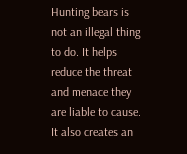Hunting bears is not an illegal thing to do. It helps reduce the threat and menace they are liable to cause. It also creates an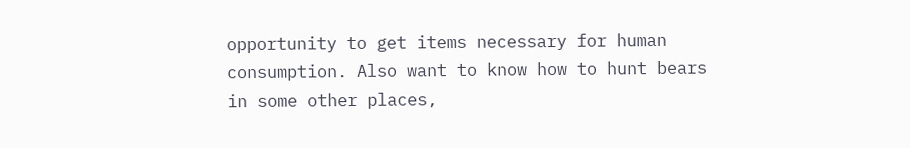opportunity to get items necessary for human consumption. Also want to know how to hunt bears in some other places,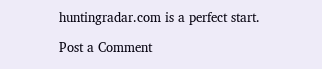huntingradar.com is a perfect start.

Post a Comment